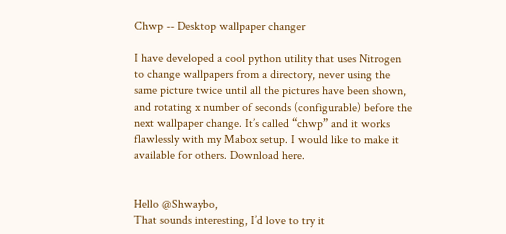Chwp -- Desktop wallpaper changer

I have developed a cool python utility that uses Nitrogen to change wallpapers from a directory, never using the same picture twice until all the pictures have been shown, and rotating x number of seconds (configurable) before the next wallpaper change. It’s called “chwp” and it works flawlessly with my Mabox setup. I would like to make it available for others. Download here.


Hello @Shwaybo,
That sounds interesting, I’d love to try it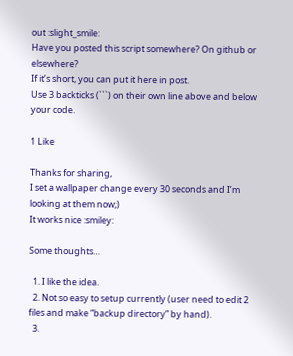out :slight_smile:
Have you posted this script somewhere? On github or elsewhere?
If it’s short, you can put it here in post.
Use 3 backticks (```) on their own line above and below your code.

1 Like

Thanks for sharing,
I set a wallpaper change every 30 seconds and I’m looking at them now;)
It works nice :smiley:

Some thoughts…

  1. I like the idea.
  2. Not so easy to setup currently (user need to edit 2 files and make “backup directory” by hand).
  3.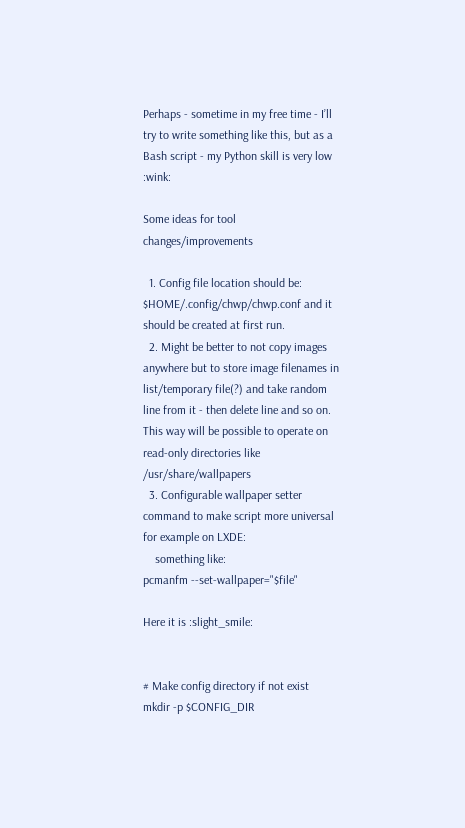Perhaps - sometime in my free time - I’ll try to write something like this, but as a Bash script - my Python skill is very low :wink:

Some ideas for tool changes/improvements

  1. Config file location should be: $HOME/.config/chwp/chwp.conf and it should be created at first run.
  2. Might be better to not copy images anywhere but to store image filenames in list/temporary file(?) and take random line from it - then delete line and so on. This way will be possible to operate on read-only directories like /usr/share/wallpapers
  3. Configurable wallpaper setter command to make script more universal for example on LXDE:
    something like:
pcmanfm --set-wallpaper="$file"

Here it is :slight_smile:


# Make config directory if not exist
mkdir -p $CONFIG_DIR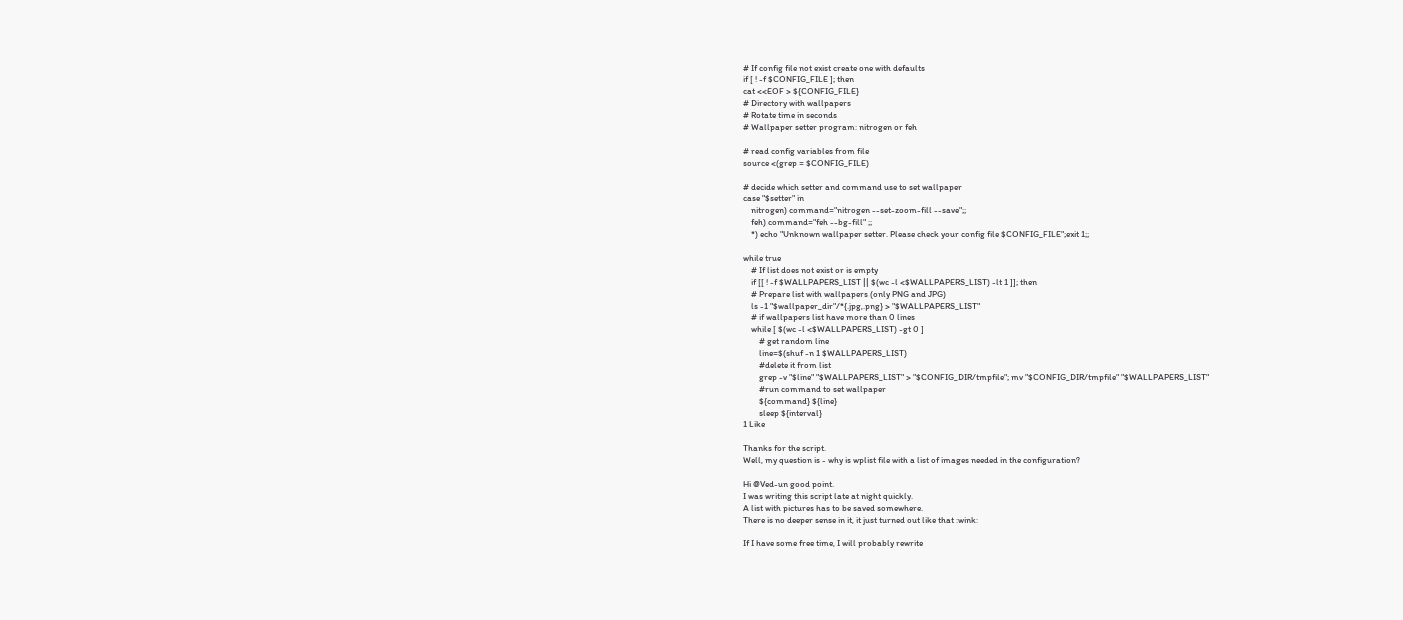# If config file not exist create one with defaults
if [ ! -f $CONFIG_FILE ]; then
cat <<EOF > ${CONFIG_FILE}
# Directory with wallpapers
# Rotate time in seconds
# Wallpaper setter program: nitrogen or feh

# read config variables from file
source <(grep = $CONFIG_FILE)

# decide which setter and command use to set wallpaper
case "$setter" in
    nitrogen) command="nitrogen --set-zoom-fill --save";;
    feh) command="feh --bg-fill" ;;
    *) echo "Unknown wallpaper setter. Please check your config file $CONFIG_FILE";exit 1;;

while true
    # If list does not exist or is empty
    if [[ ! -f $WALLPAPERS_LIST || $(wc -l <$WALLPAPERS_LIST) -lt 1 ]]; then
    # Prepare list with wallpapers (only PNG and JPG)
    ls -1 "$wallpaper_dir"/*{.jpg,.png} > "$WALLPAPERS_LIST"
    # if wallpapers list have more than 0 lines
    while [ $(wc -l <$WALLPAPERS_LIST) -gt 0 ]
        # get random line
        line=$(shuf -n 1 $WALLPAPERS_LIST)
        #delete it from list
        grep -v "$line" "$WALLPAPERS_LIST" > "$CONFIG_DIR/tmpfile"; mv "$CONFIG_DIR/tmpfile" "$WALLPAPERS_LIST"
        #run command to set wallpaper
        ${command} ${line}
        sleep ${interval}
1 Like

Thanks for the script.
Well, my question is - why is wplist file with a list of images needed in the configuration?

Hi @Ved-un good point.
I was writing this script late at night quickly.
A list with pictures has to be saved somewhere.
There is no deeper sense in it, it just turned out like that :wink:

If I have some free time, I will probably rewrite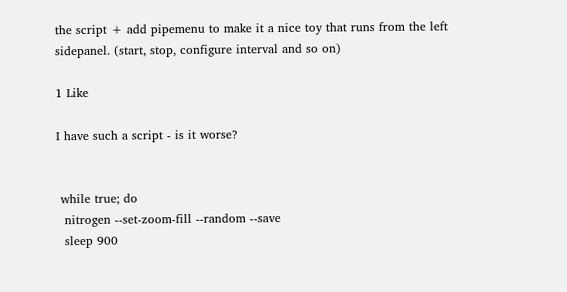the script + add pipemenu to make it a nice toy that runs from the left sidepanel. (start, stop, configure interval and so on)

1 Like

I have such a script - is it worse?


 while true; do
  nitrogen --set-zoom-fill --random --save
  sleep 900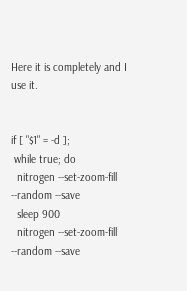Here it is completely and I use it.


if [ "$1" = -d ];
 while true; do
  nitrogen --set-zoom-fill --random --save
  sleep 900
  nitrogen --set-zoom-fill --random --save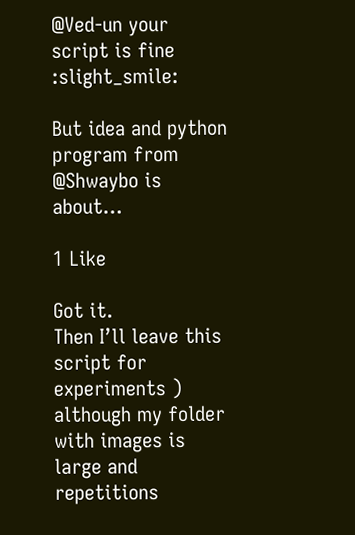@Ved-un your script is fine :slight_smile:

But idea and python program from @Shwaybo is about…

1 Like

Got it.
Then I’ll leave this script for experiments )
although my folder with images is large and repetitions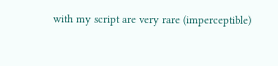with my script are very rare (imperceptible)